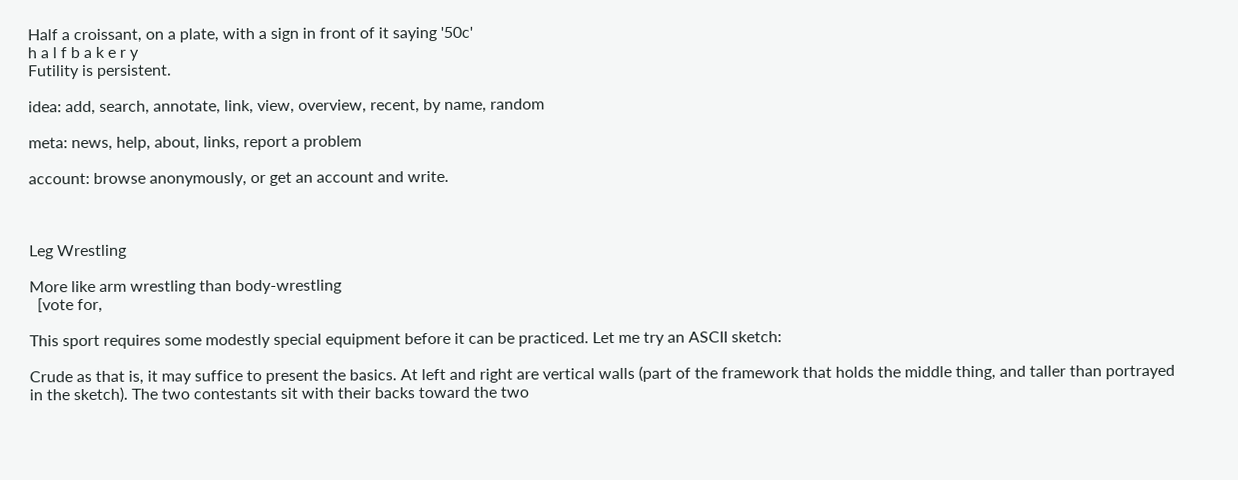Half a croissant, on a plate, with a sign in front of it saying '50c'
h a l f b a k e r y
Futility is persistent.

idea: add, search, annotate, link, view, overview, recent, by name, random

meta: news, help, about, links, report a problem

account: browse anonymously, or get an account and write.



Leg Wrestling

More like arm wrestling than body-wrestling
  [vote for,

This sport requires some modestly special equipment before it can be practiced. Let me try an ASCII sketch:

Crude as that is, it may suffice to present the basics. At left and right are vertical walls (part of the framework that holds the middle thing, and taller than portrayed in the sketch). The two contestants sit with their backs toward the two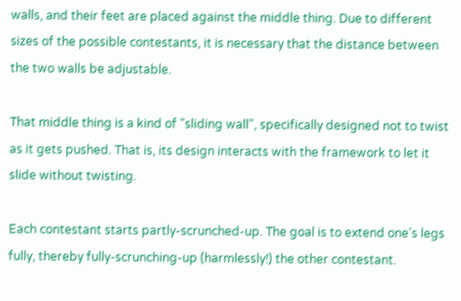walls, and their feet are placed against the middle thing. Due to different sizes of the possible contestants, it is necessary that the distance between the two walls be adjustable.

That middle thing is a kind of "sliding wall", specifically designed not to twist as it gets pushed. That is, its design interacts with the framework to let it slide without twisting.

Each contestant starts partly-scrunched-up. The goal is to extend one's legs fully, thereby fully-scrunching-up (harmlessly!) the other contestant.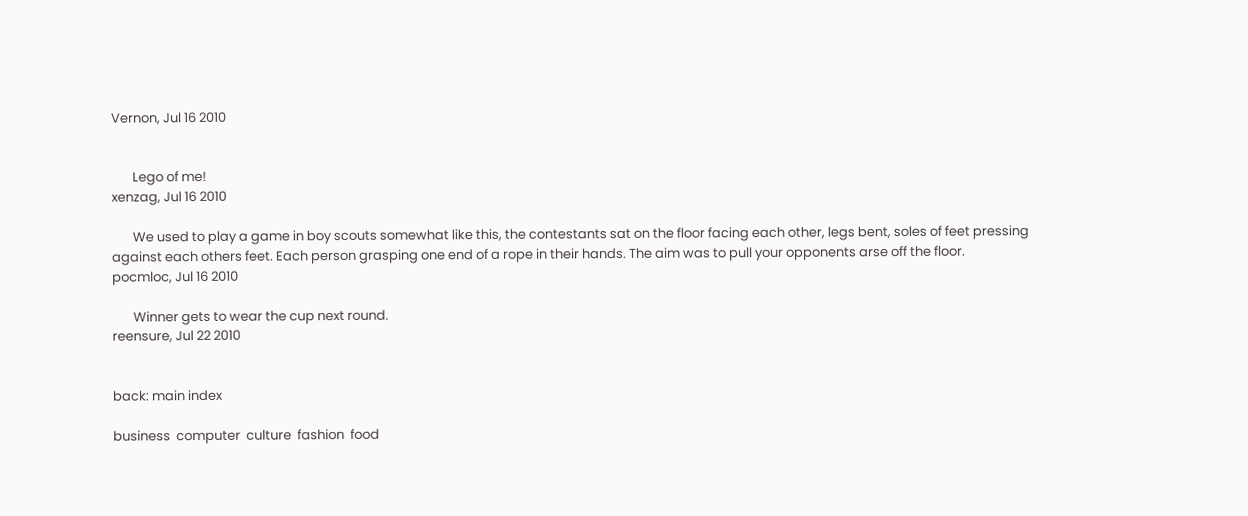Vernon, Jul 16 2010


       Lego of me!
xenzag, Jul 16 2010

       We used to play a game in boy scouts somewhat like this, the contestants sat on the floor facing each other, legs bent, soles of feet pressing against each others feet. Each person grasping one end of a rope in their hands. The aim was to pull your opponents arse off the floor.
pocmloc, Jul 16 2010

       Winner gets to wear the cup next round.
reensure, Jul 22 2010


back: main index

business  computer  culture  fashion  food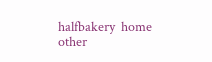halfbakery  home  other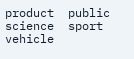product  public  science  sport  vehicle